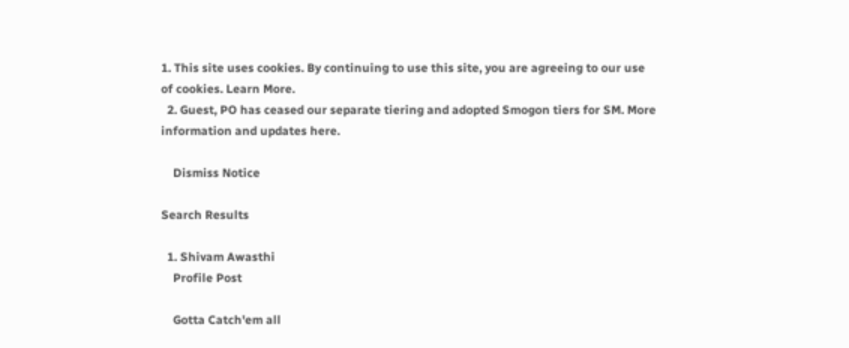1. This site uses cookies. By continuing to use this site, you are agreeing to our use of cookies. Learn More.
  2. Guest, PO has ceased our separate tiering and adopted Smogon tiers for SM. More information and updates here.

    Dismiss Notice

Search Results

  1. Shivam Awasthi
    Profile Post

    Gotta Catch'em all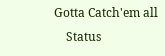Gotta Catch'em all
    Status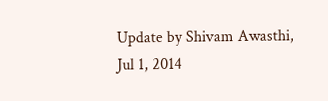Update by Shivam Awasthi, Jul 1, 2014